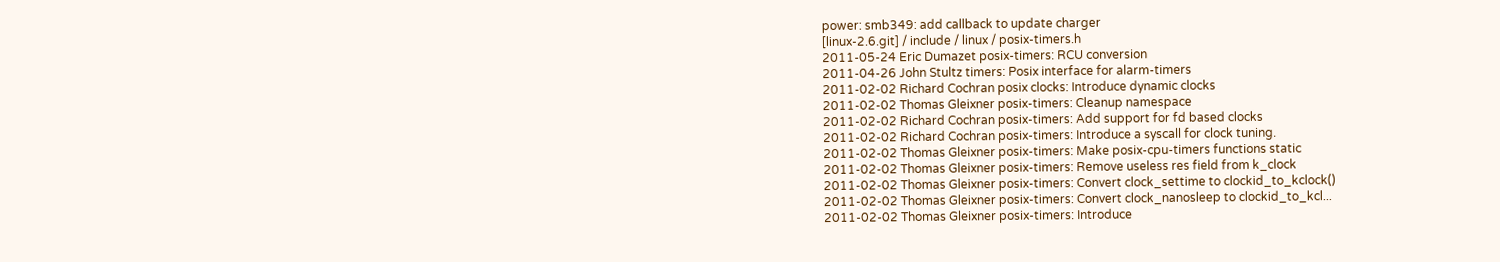power: smb349: add callback to update charger
[linux-2.6.git] / include / linux / posix-timers.h
2011-05-24 Eric Dumazet posix-timers: RCU conversion
2011-04-26 John Stultz timers: Posix interface for alarm-timers
2011-02-02 Richard Cochran posix clocks: Introduce dynamic clocks
2011-02-02 Thomas Gleixner posix-timers: Cleanup namespace
2011-02-02 Richard Cochran posix-timers: Add support for fd based clocks
2011-02-02 Richard Cochran posix-timers: Introduce a syscall for clock tuning.
2011-02-02 Thomas Gleixner posix-timers: Make posix-cpu-timers functions static
2011-02-02 Thomas Gleixner posix-timers: Remove useless res field from k_clock
2011-02-02 Thomas Gleixner posix-timers: Convert clock_settime to clockid_to_kclock()
2011-02-02 Thomas Gleixner posix-timers: Convert clock_nanosleep to clockid_to_kcl...
2011-02-02 Thomas Gleixner posix-timers: Introduce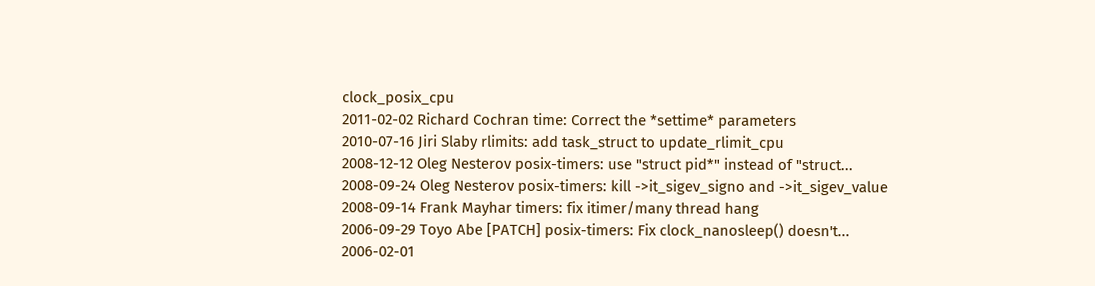clock_posix_cpu
2011-02-02 Richard Cochran time: Correct the *settime* parameters
2010-07-16 Jiri Slaby rlimits: add task_struct to update_rlimit_cpu
2008-12-12 Oleg Nesterov posix-timers: use "struct pid*" instead of "struct...
2008-09-24 Oleg Nesterov posix-timers: kill ->it_sigev_signo and ->it_sigev_value
2008-09-14 Frank Mayhar timers: fix itimer/many thread hang
2006-09-29 Toyo Abe [PATCH] posix-timers: Fix clock_nanosleep() doesn't...
2006-02-01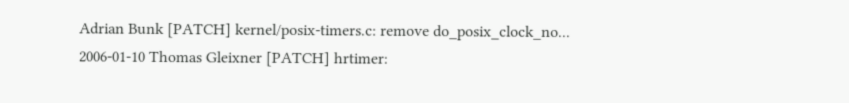Adrian Bunk [PATCH] kernel/posix-timers.c: remove do_posix_clock_no...
2006-01-10 Thomas Gleixner [PATCH] hrtimer: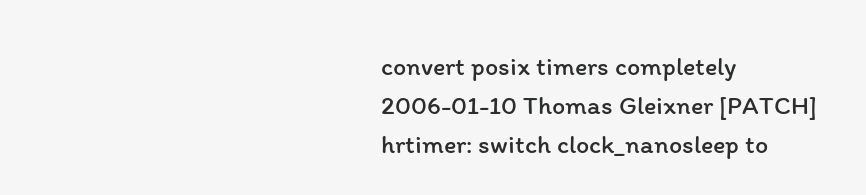convert posix timers completely
2006-01-10 Thomas Gleixner [PATCH] hrtimer: switch clock_nanosleep to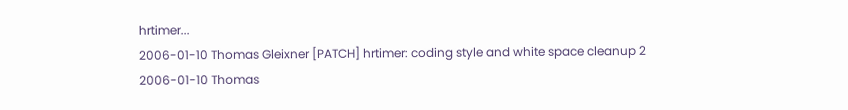hrtimer...
2006-01-10 Thomas Gleixner [PATCH] hrtimer: coding style and white space cleanup 2
2006-01-10 Thomas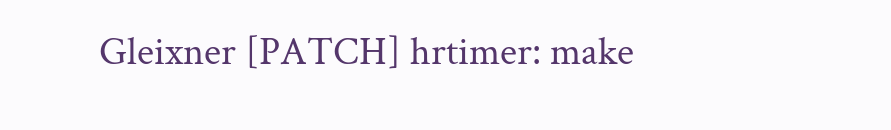Gleixner [PATCH] hrtimer: make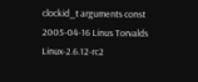clockid_t arguments const
2005-04-16 Linus Torvalds Linux-2.6.12-rc2